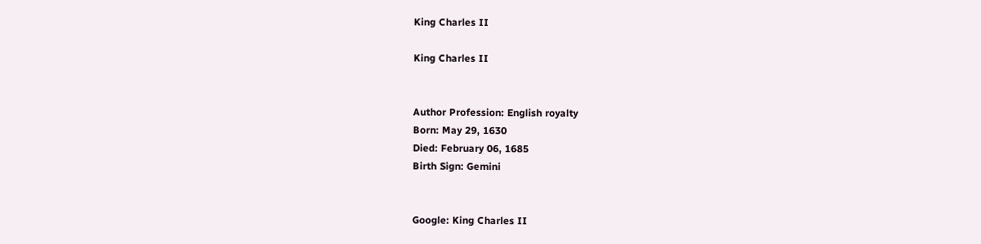King Charles II

King Charles II


Author Profession: English royalty
Born: May 29, 1630
Died: February 06, 1685
Birth Sign: Gemini


Google: King Charles II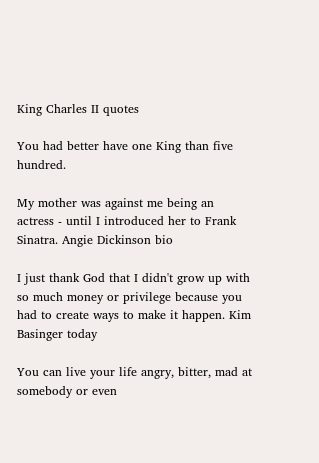King Charles II quotes

You had better have one King than five hundred.

My mother was against me being an actress - until I introduced her to Frank Sinatra. Angie Dickinson bio

I just thank God that I didn't grow up with so much money or privilege because you had to create ways to make it happen. Kim Basinger today

You can live your life angry, bitter, mad at somebody or even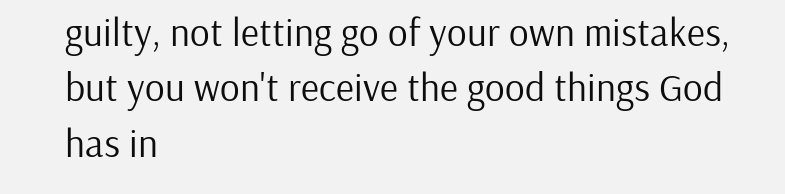guilty, not letting go of your own mistakes, but you won't receive the good things God has in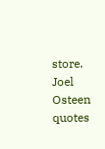store. Joel Osteen quotes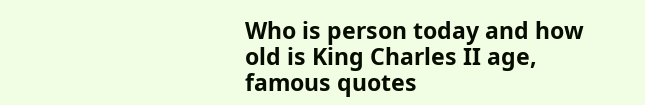Who is person today and how old is King Charles II age, famous quotes